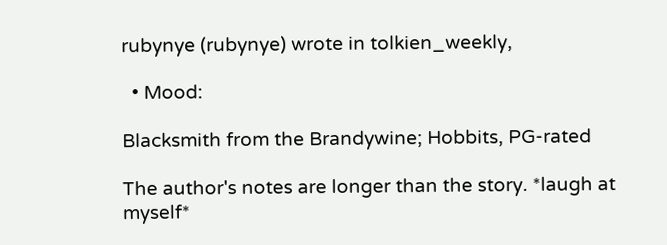rubynye (rubynye) wrote in tolkien_weekly,

  • Mood:

Blacksmith from the Brandywine; Hobbits, PG-rated

The author's notes are longer than the story. *laugh at myself*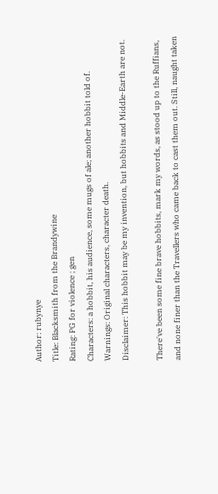Author: rubynye
Title: Blacksmith from the Brandywine
Rating: PG for violence ; gen
Characters: a hobbit, his audience, some mugs of ale; another hobbit told of.
Warnings: Original characters, character death.
Disclaimer: This hobbit may be my invention, but hobbits and Middle-Earth are not.

There've been some fine brave hobbits, mark my words, as stood up to the Ruffians, and none finer than the Travellers who came back to cast them out. Still, naught taken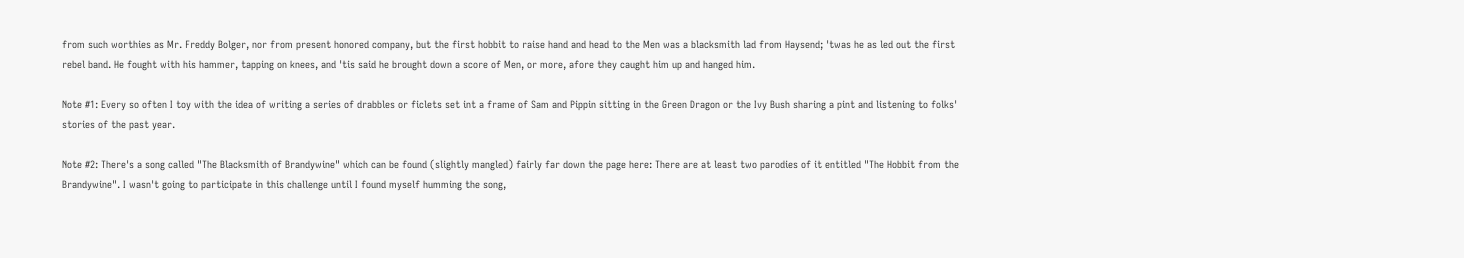from such worthies as Mr. Freddy Bolger, nor from present honored company, but the first hobbit to raise hand and head to the Men was a blacksmith lad from Haysend; 'twas he as led out the first rebel band. He fought with his hammer, tapping on knees, and 'tis said he brought down a score of Men, or more, afore they caught him up and hanged him.

Note #1: Every so often I toy with the idea of writing a series of drabbles or ficlets set int a frame of Sam and Pippin sitting in the Green Dragon or the Ivy Bush sharing a pint and listening to folks' stories of the past year.

Note #2: There's a song called "The Blacksmith of Brandywine" which can be found (slightly mangled) fairly far down the page here: There are at least two parodies of it entitled "The Hobbit from the Brandywine". I wasn't going to participate in this challenge until I found myself humming the song,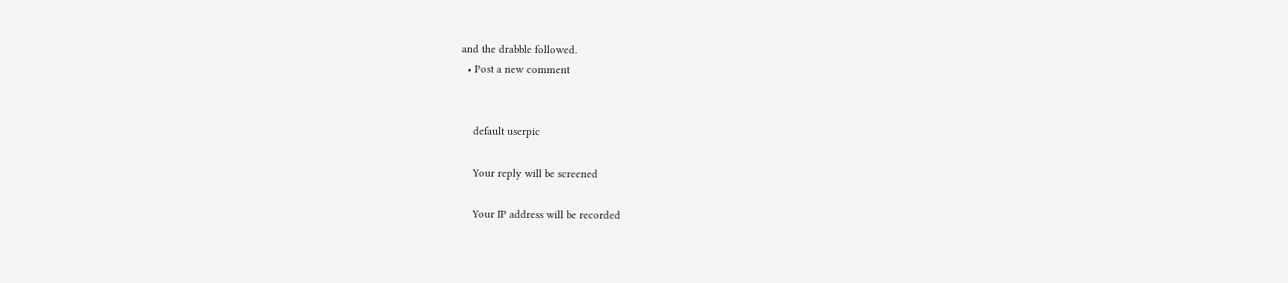and the drabble followed.
  • Post a new comment


    default userpic

    Your reply will be screened

    Your IP address will be recorded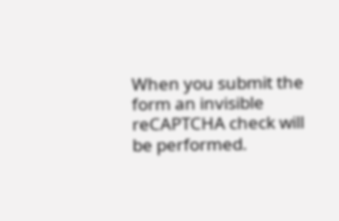When you submit the form an invisible reCAPTCHA check will be performed.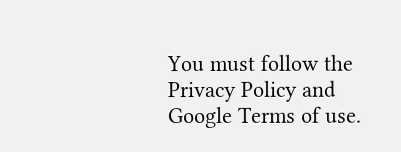You must follow the Privacy Policy and Google Terms of use.